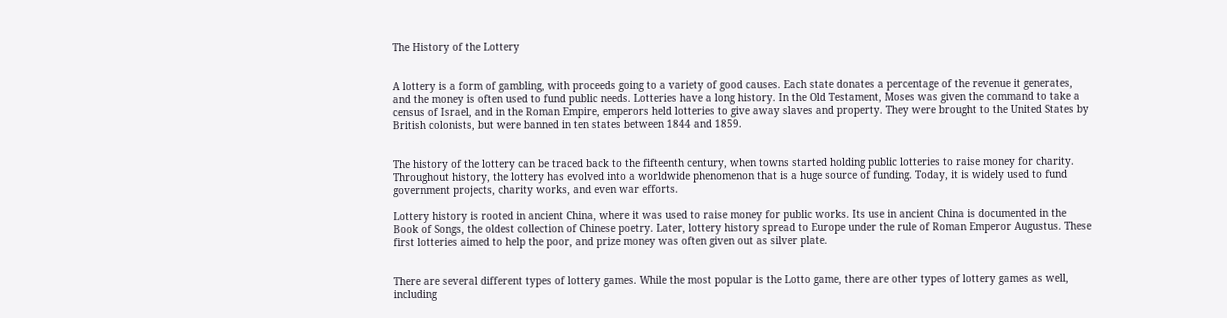The History of the Lottery


A lottery is a form of gambling, with proceeds going to a variety of good causes. Each state donates a percentage of the revenue it generates, and the money is often used to fund public needs. Lotteries have a long history. In the Old Testament, Moses was given the command to take a census of Israel, and in the Roman Empire, emperors held lotteries to give away slaves and property. They were brought to the United States by British colonists, but were banned in ten states between 1844 and 1859.


The history of the lottery can be traced back to the fifteenth century, when towns started holding public lotteries to raise money for charity. Throughout history, the lottery has evolved into a worldwide phenomenon that is a huge source of funding. Today, it is widely used to fund government projects, charity works, and even war efforts.

Lottery history is rooted in ancient China, where it was used to raise money for public works. Its use in ancient China is documented in the Book of Songs, the oldest collection of Chinese poetry. Later, lottery history spread to Europe under the rule of Roman Emperor Augustus. These first lotteries aimed to help the poor, and prize money was often given out as silver plate.


There are several different types of lottery games. While the most popular is the Lotto game, there are other types of lottery games as well, including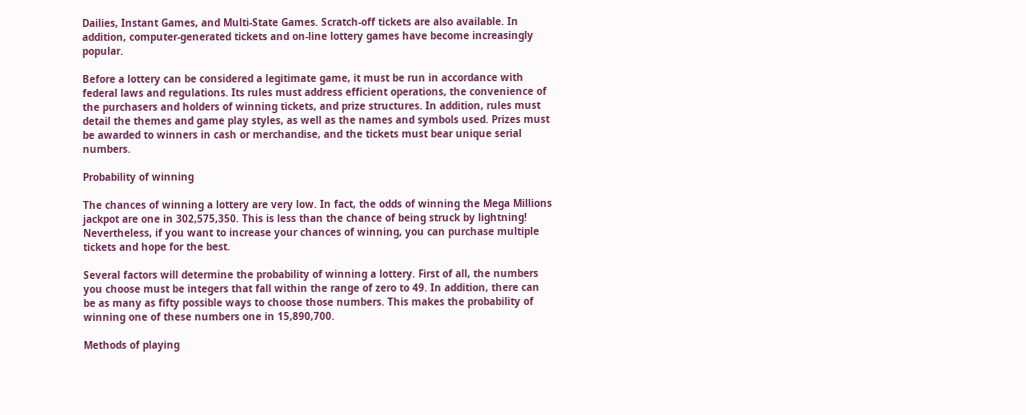Dailies, Instant Games, and Multi-State Games. Scratch-off tickets are also available. In addition, computer-generated tickets and on-line lottery games have become increasingly popular.

Before a lottery can be considered a legitimate game, it must be run in accordance with federal laws and regulations. Its rules must address efficient operations, the convenience of the purchasers and holders of winning tickets, and prize structures. In addition, rules must detail the themes and game play styles, as well as the names and symbols used. Prizes must be awarded to winners in cash or merchandise, and the tickets must bear unique serial numbers.

Probability of winning

The chances of winning a lottery are very low. In fact, the odds of winning the Mega Millions jackpot are one in 302,575,350. This is less than the chance of being struck by lightning! Nevertheless, if you want to increase your chances of winning, you can purchase multiple tickets and hope for the best.

Several factors will determine the probability of winning a lottery. First of all, the numbers you choose must be integers that fall within the range of zero to 49. In addition, there can be as many as fifty possible ways to choose those numbers. This makes the probability of winning one of these numbers one in 15,890,700.

Methods of playing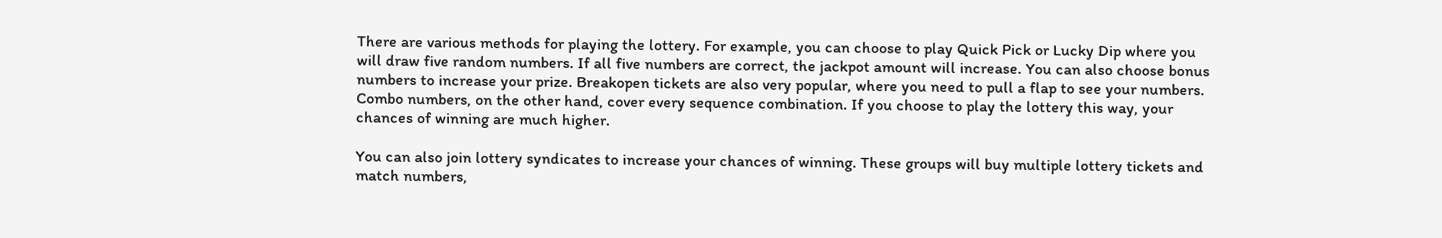There are various methods for playing the lottery. For example, you can choose to play Quick Pick or Lucky Dip where you will draw five random numbers. If all five numbers are correct, the jackpot amount will increase. You can also choose bonus numbers to increase your prize. Breakopen tickets are also very popular, where you need to pull a flap to see your numbers. Combo numbers, on the other hand, cover every sequence combination. If you choose to play the lottery this way, your chances of winning are much higher.

You can also join lottery syndicates to increase your chances of winning. These groups will buy multiple lottery tickets and match numbers,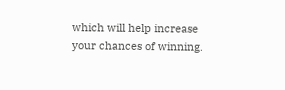which will help increase your chances of winning.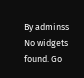By adminss
No widgets found. Go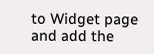to Widget page and add the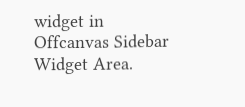widget in Offcanvas Sidebar Widget Area.